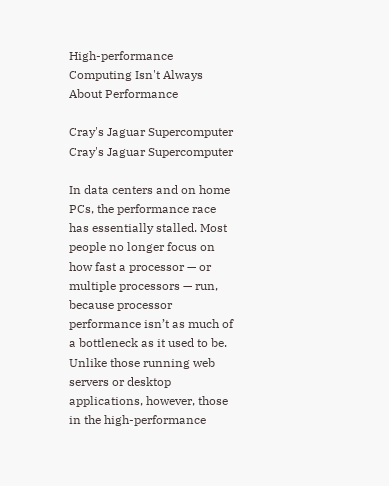High-performance Computing Isn't Always About Performance

Cray's Jaguar Supercomputer
Cray's Jaguar Supercomputer

In data centers and on home PCs, the performance race has essentially stalled. Most people no longer focus on how fast a processor — or multiple processors — run, because processor performance isn’t as much of a bottleneck as it used to be. Unlike those running web servers or desktop applications, however, those in the high-performance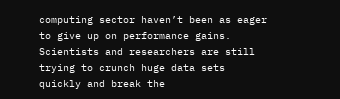computing sector haven’t been as eager to give up on performance gains. Scientists and researchers are still trying to crunch huge data sets quickly and break the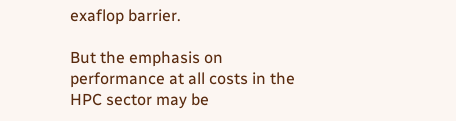exaflop barrier.

But the emphasis on performance at all costs in the HPC sector may be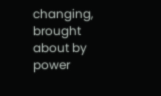changing, brought about by power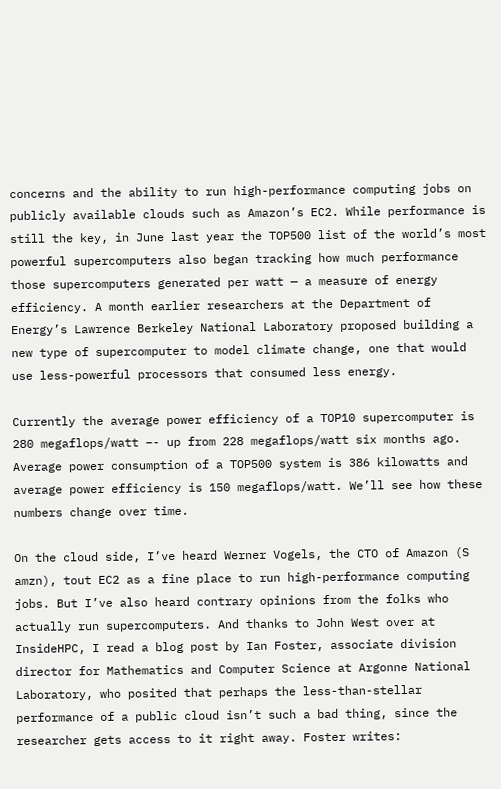concerns and the ability to run high-performance computing jobs on publicly available clouds such as Amazon’s EC2. While performance is still the key, in June last year the TOP500 list of the world’s most powerful supercomputers also began tracking how much performance those supercomputers generated per watt — a measure of energy efficiency. A month earlier researchers at the Department of Energy’s Lawrence Berkeley National Laboratory proposed building a new type of supercomputer to model climate change, one that would use less-powerful processors that consumed less energy.

Currently the average power efficiency of a TOP10 supercomputer is 280 megaflops/watt –- up from 228 megaflops/watt six months ago. Average power consumption of a TOP500 system is 386 kilowatts and average power efficiency is 150 megaflops/watt. We’ll see how these numbers change over time.

On the cloud side, I’ve heard Werner Vogels, the CTO of Amazon (S amzn), tout EC2 as a fine place to run high-performance computing jobs. But I’ve also heard contrary opinions from the folks who actually run supercomputers. And thanks to John West over at InsideHPC, I read a blog post by Ian Foster, associate division director for Mathematics and Computer Science at Argonne National Laboratory, who posited that perhaps the less-than-stellar performance of a public cloud isn’t such a bad thing, since the researcher gets access to it right away. Foster writes: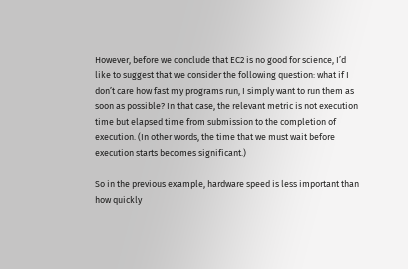However, before we conclude that EC2 is no good for science, I’d like to suggest that we consider the following question: what if I don’t care how fast my programs run, I simply want to run them as soon as possible? In that case, the relevant metric is not execution time but elapsed time from submission to the completion of execution. (In other words, the time that we must wait before execution starts becomes significant.)

So in the previous example, hardware speed is less important than how quickly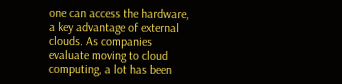one can access the hardware, a key advantage of external clouds. As companies evaluate moving to cloud computing, a lot has been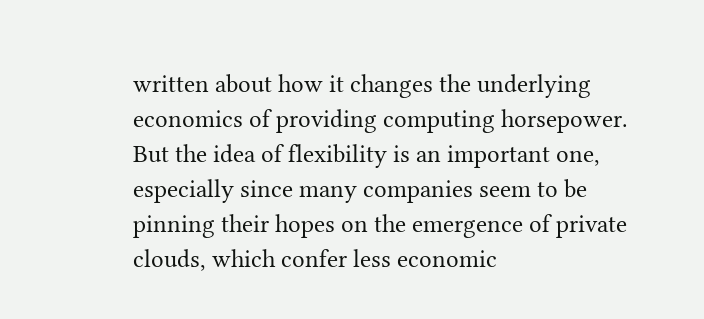written about how it changes the underlying economics of providing computing horsepower. But the idea of flexibility is an important one, especially since many companies seem to be pinning their hopes on the emergence of private clouds, which confer less economic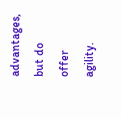advantages, but do offer agility.